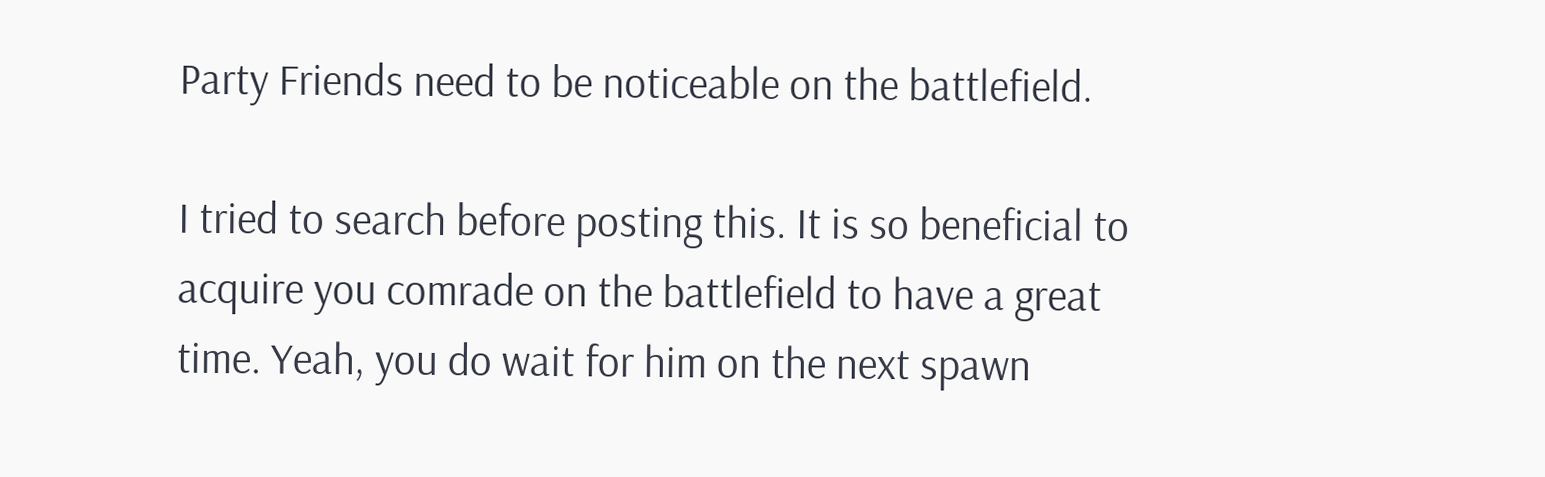Party Friends need to be noticeable on the battlefield.

I tried to search before posting this. It is so beneficial to acquire you comrade on the battlefield to have a great time. Yeah, you do wait for him on the next spawn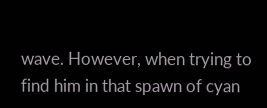wave. However, when trying to find him in that spawn of cyan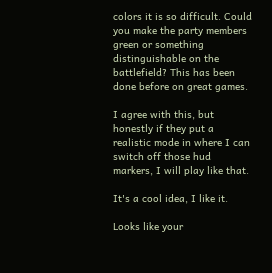colors it is so difficult. Could you make the party members green or something distinguishable on the battlefield? This has been done before on great games.

I agree with this, but honestly if they put a realistic mode in where I can switch off those hud markers, I will play like that.

It's a cool idea, I like it.

Looks like your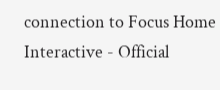connection to Focus Home Interactive - Official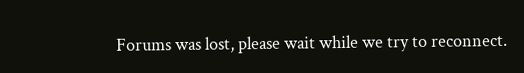Forums was lost, please wait while we try to reconnect.